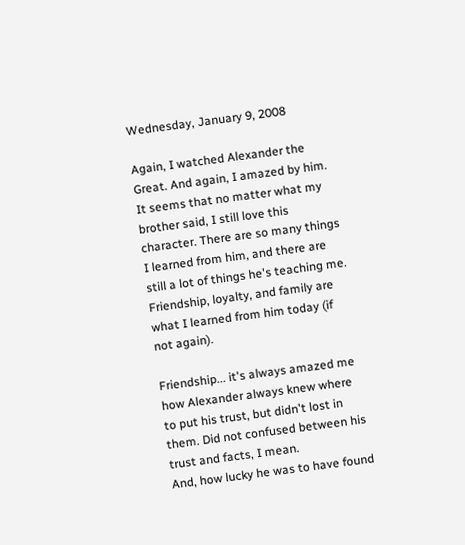Wednesday, January 9, 2008

Again, I watched Alexander the Great. And again, I amazed by him. It seems that no matter what my brother said, I still love this character. There are so many things I learned from him, and there are still a lot of things he's teaching me.
Friendship, loyalty, and family are what I learned from him today (if not again).

Friendship... it's always amazed me how Alexander always knew where to put his trust, but didn't lost in them. Did not confused between his trust and facts, I mean.
And, how lucky he was to have found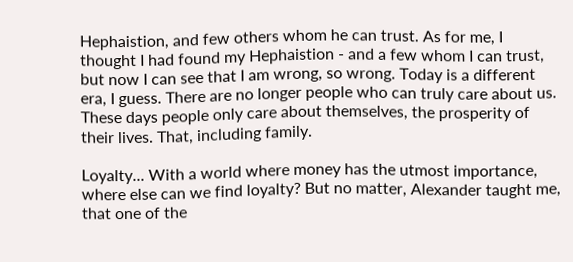Hephaistion, and few others whom he can trust. As for me, I thought I had found my Hephaistion - and a few whom I can trust, but now I can see that I am wrong, so wrong. Today is a different era, I guess. There are no longer people who can truly care about us. These days people only care about themselves, the prosperity of their lives. That, including family.

Loyalty... With a world where money has the utmost importance, where else can we find loyalty? But no matter, Alexander taught me, that one of the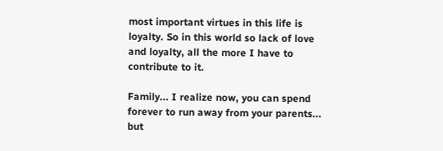most important virtues in this life is loyalty. So in this world so lack of love and loyalty, all the more I have to contribute to it.

Family... I realize now, you can spend forever to run away from your parents... but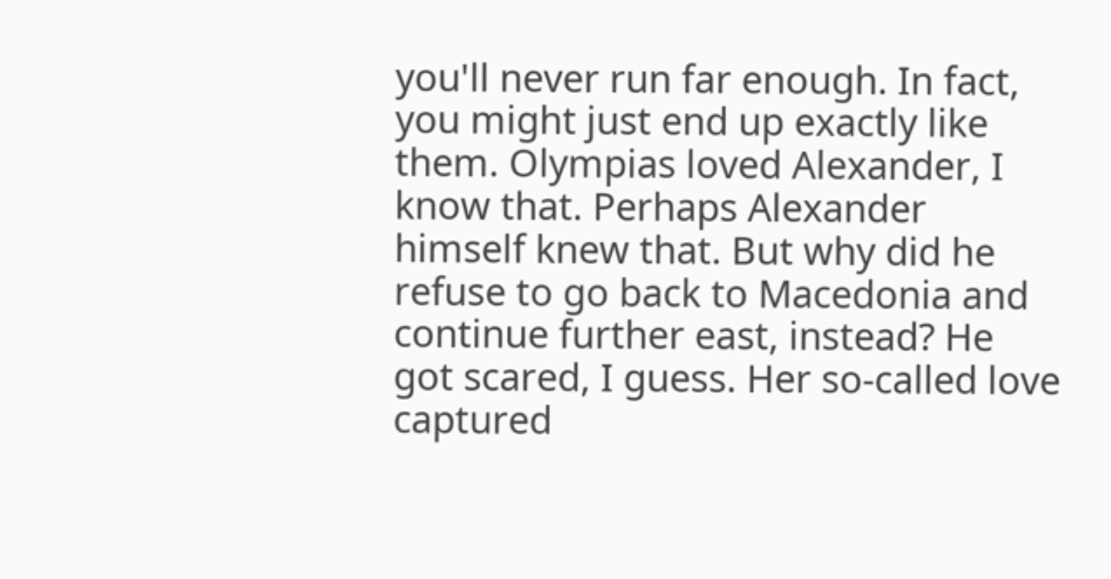you'll never run far enough. In fact, you might just end up exactly like them. Olympias loved Alexander, I know that. Perhaps Alexander himself knew that. But why did he refuse to go back to Macedonia and continue further east, instead? He got scared, I guess. Her so-called love captured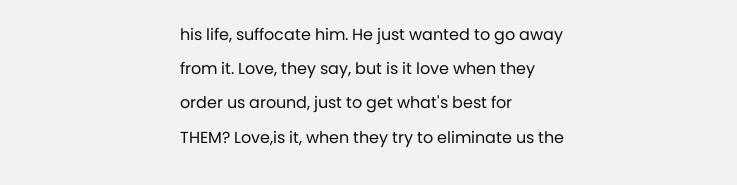his life, suffocate him. He just wanted to go away from it. Love, they say, but is it love when they order us around, just to get what's best for THEM? Love,is it, when they try to eliminate us the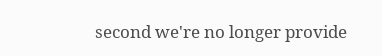second we're no longer provide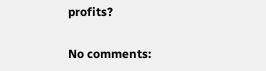profits?

No comments: